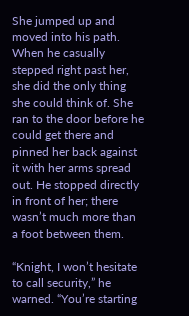She jumped up and moved into his path. When he casually stepped right past her, she did the only thing she could think of. She ran to the door before he could get there and pinned her back against it with her arms spread out. He stopped directly in front of her; there wasn’t much more than a foot between them.

“Knight, I won’t hesitate to call security,” he warned. “You’re starting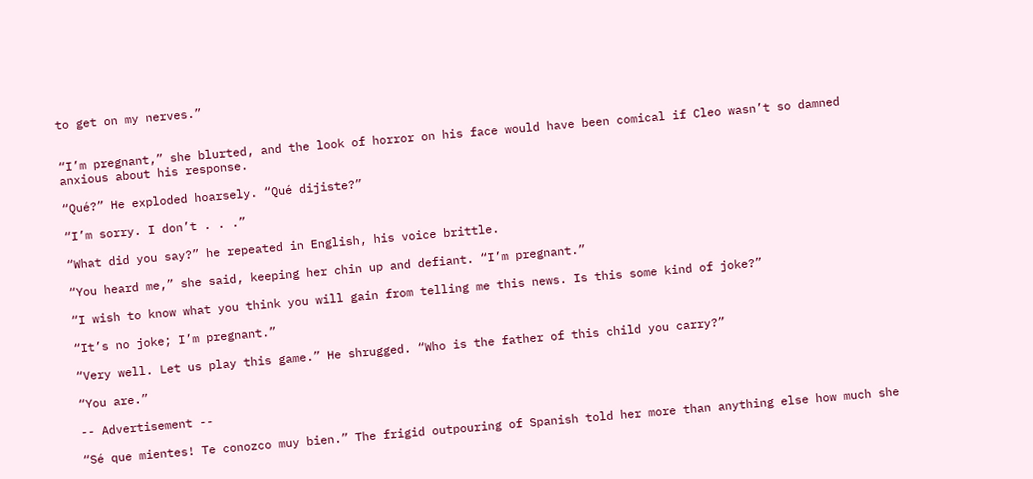to get on my nerves.”


“I’m pregnant,” she blurted, and the look of horror on his face would have been comical if Cleo wasn’t so damned anxious about his response.

“Qué?” He exploded hoarsely. “Qué dijiste?”

“I’m sorry. I don’t . . .”

“What did you say?” he repeated in English, his voice brittle.

“You heard me,” she said, keeping her chin up and defiant. “I’m pregnant.”

“I wish to know what you think you will gain from telling me this news. Is this some kind of joke?”

“It’s no joke; I’m pregnant.”

“Very well. Let us play this game.” He shrugged. “Who is the father of this child you carry?”

“You are.”

-- Advertisement --

“Sé que mientes! Te conozco muy bien.” The frigid outpouring of Spanish told her more than anything else how much she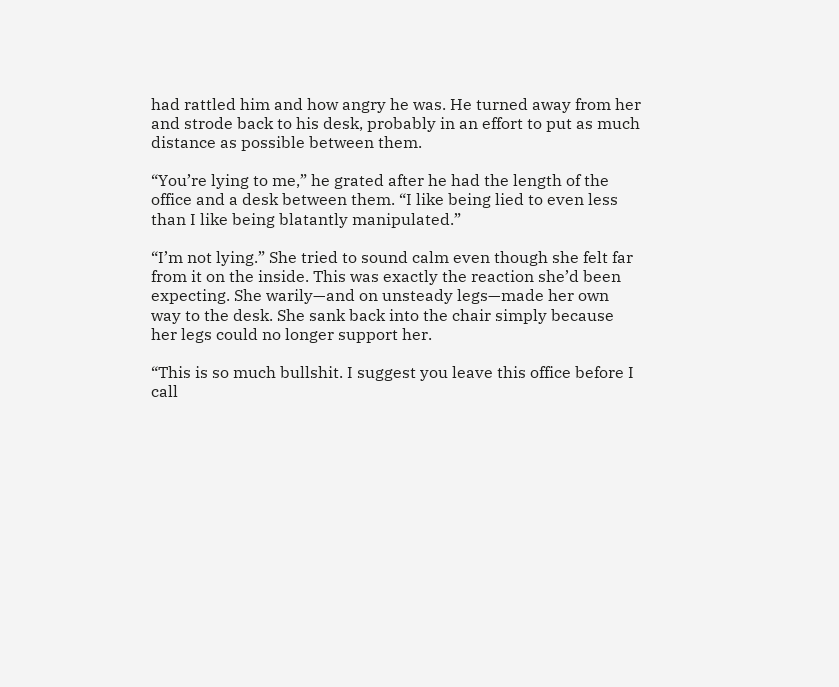had rattled him and how angry he was. He turned away from her and strode back to his desk, probably in an effort to put as much distance as possible between them.

“You’re lying to me,” he grated after he had the length of the office and a desk between them. “I like being lied to even less than I like being blatantly manipulated.”

“I’m not lying.” She tried to sound calm even though she felt far from it on the inside. This was exactly the reaction she’d been expecting. She warily—and on unsteady legs—made her own way to the desk. She sank back into the chair simply because her legs could no longer support her.

“This is so much bullshit. I suggest you leave this office before I call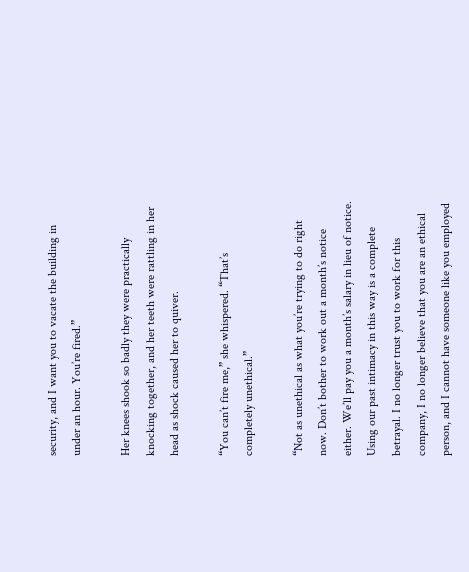security, and I want you to vacate the building in under an hour. You’re fired.”

Her knees shook so badly they were practically knocking together, and her teeth were rattling in her head as shock caused her to quiver.

“You can’t fire me,” she whispered. “That’s completely unethical.”

“Not as unethical as what you’re trying to do right now. Don’t bother to work out a month’s notice either. We’ll pay you a month’s salary in lieu of notice. Using our past intimacy in this way is a complete betrayal. I no longer trust you to work for this company, I no longer believe that you are an ethical person, and I cannot have someone like you employed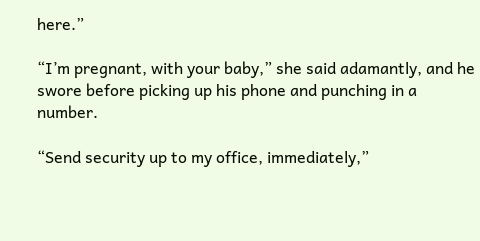here.”

“I’m pregnant, with your baby,” she said adamantly, and he swore before picking up his phone and punching in a number.

“Send security up to my office, immediately,”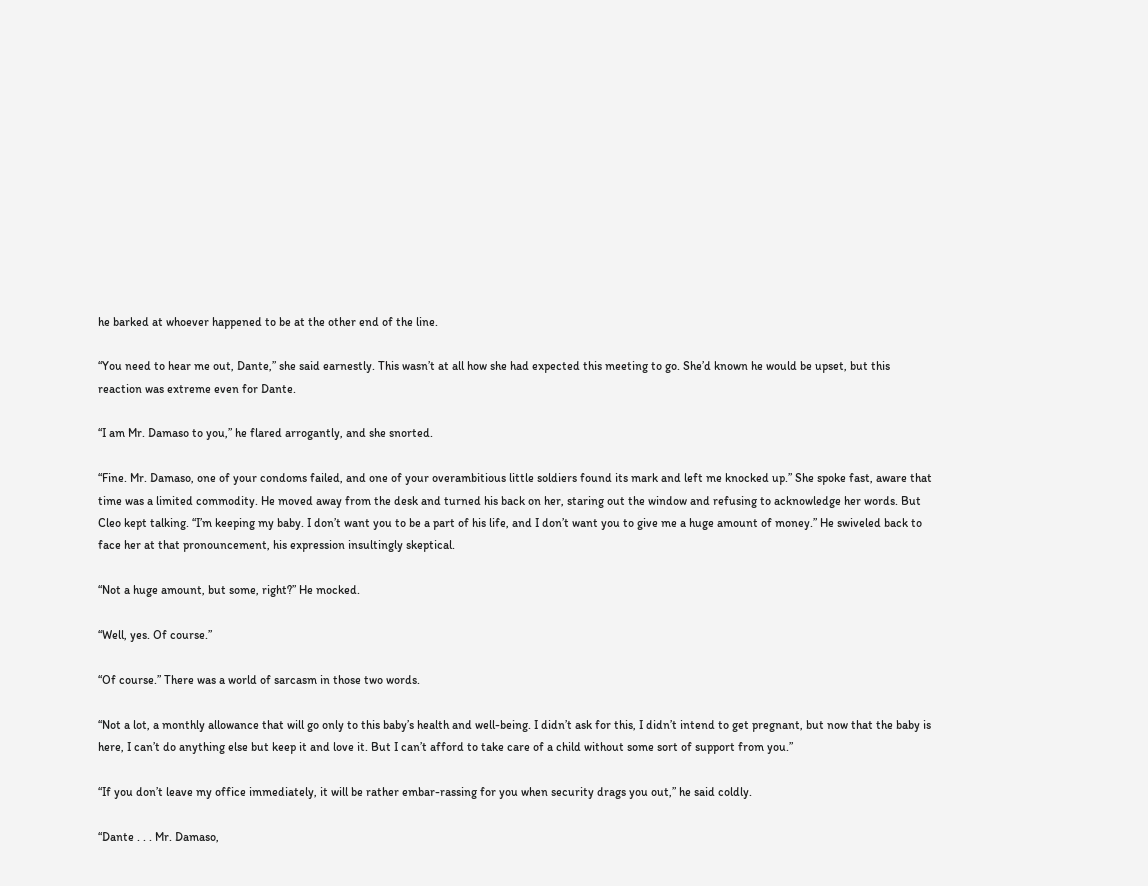he barked at whoever happened to be at the other end of the line.

“You need to hear me out, Dante,” she said earnestly. This wasn’t at all how she had expected this meeting to go. She’d known he would be upset, but this reaction was extreme even for Dante.

“I am Mr. Damaso to you,” he flared arrogantly, and she snorted.

“Fine. Mr. Damaso, one of your condoms failed, and one of your overambitious little soldiers found its mark and left me knocked up.” She spoke fast, aware that time was a limited commodity. He moved away from the desk and turned his back on her, staring out the window and refusing to acknowledge her words. But Cleo kept talking. “I’m keeping my baby. I don’t want you to be a part of his life, and I don’t want you to give me a huge amount of money.” He swiveled back to face her at that pronouncement, his expression insultingly skeptical.

“Not a huge amount, but some, right?” He mocked.

“Well, yes. Of course.”

“Of course.” There was a world of sarcasm in those two words.

“Not a lot, a monthly allowance that will go only to this baby’s health and well-being. I didn’t ask for this, I didn’t intend to get pregnant, but now that the baby is here, I can’t do anything else but keep it and love it. But I can’t afford to take care of a child without some sort of support from you.”

“If you don’t leave my office immediately, it will be rather embar-rassing for you when security drags you out,” he said coldly.

“Dante . . . Mr. Damaso,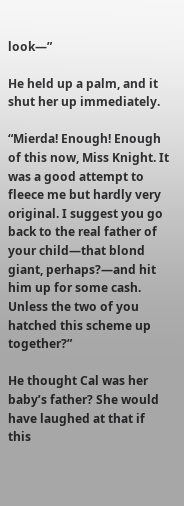look—”

He held up a palm, and it shut her up immediately.

“Mierda! Enough! Enough of this now, Miss Knight. It was a good attempt to fleece me but hardly very original. I suggest you go back to the real father of your child—that blond giant, perhaps?—and hit him up for some cash. Unless the two of you hatched this scheme up together?”

He thought Cal was her baby’s father? She would have laughed at that if this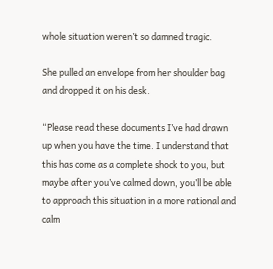whole situation weren’t so damned tragic.

She pulled an envelope from her shoulder bag and dropped it on his desk.

“Please read these documents I’ve had drawn up when you have the time. I understand that this has come as a complete shock to you, but maybe after you’ve calmed down, you’ll be able to approach this situation in a more rational and calm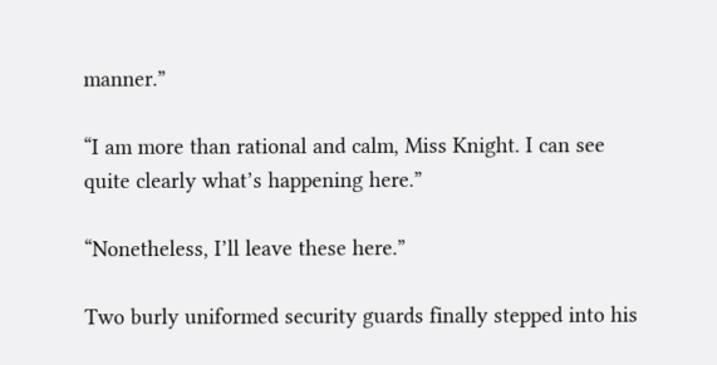manner.”

“I am more than rational and calm, Miss Knight. I can see quite clearly what’s happening here.”

“Nonetheless, I’ll leave these here.”

Two burly uniformed security guards finally stepped into his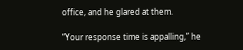office, and he glared at them.

“Your response time is appalling,” he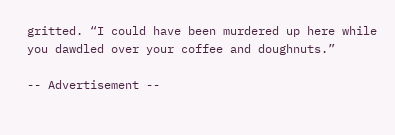gritted. “I could have been murdered up here while you dawdled over your coffee and doughnuts.”

-- Advertisement --